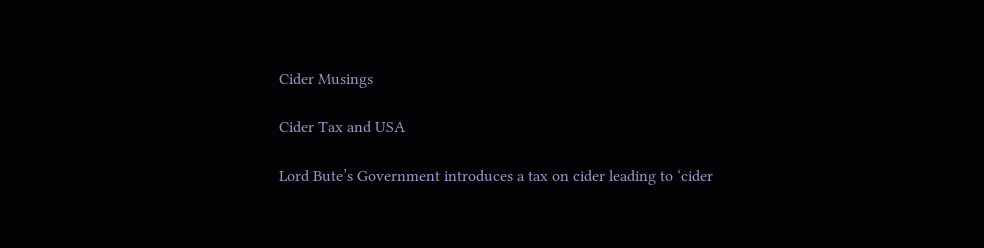Cider Musings

Cider Tax and USA

Lord Bute’s Government introduces a tax on cider leading to ‘cider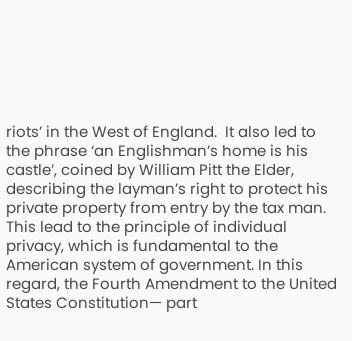riots’ in the West of England.  It also led to the phrase ‘an Englishman’s home is his castle’, coined by William Pitt the Elder, describing the layman’s right to protect his private property from entry by the tax man.  This lead to the principle of individual privacy, which is fundamental to the American system of government. In this regard, the Fourth Amendment to the United States Constitution— part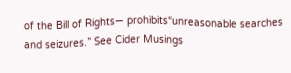of the Bill of Rights— prohibits“unreasonable searches and seizures.” See Cider Musings